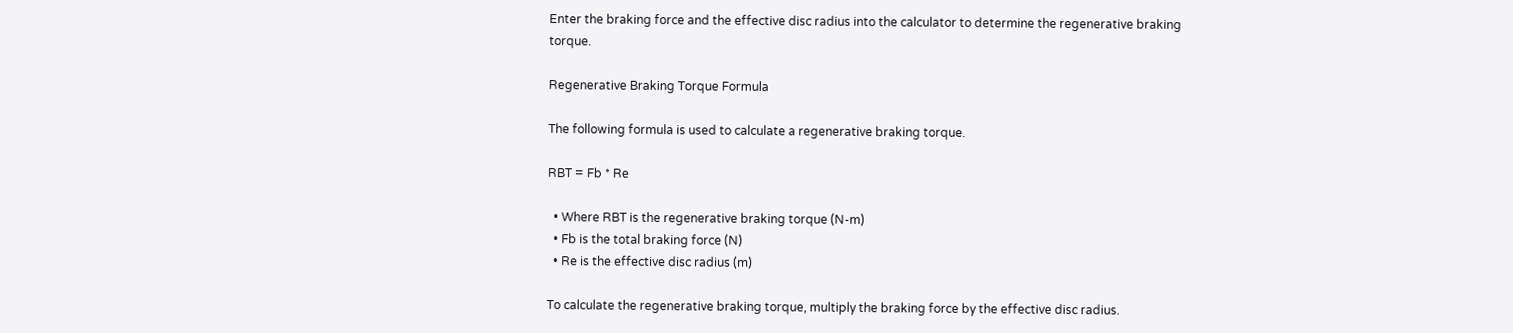Enter the braking force and the effective disc radius into the calculator to determine the regenerative braking torque.

Regenerative Braking Torque Formula

The following formula is used to calculate a regenerative braking torque.

RBT = Fb * Re

  • Where RBT is the regenerative braking torque (N-m)
  • Fb is the total braking force (N)
  • Re is the effective disc radius (m)

To calculate the regenerative braking torque, multiply the braking force by the effective disc radius.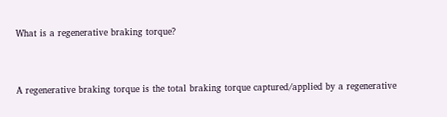What is a regenerative braking torque?


A regenerative braking torque is the total braking torque captured/applied by a regenerative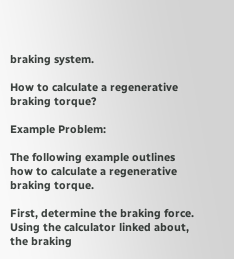braking system.

How to calculate a regenerative braking torque?

Example Problem:

The following example outlines how to calculate a regenerative braking torque.

First, determine the braking force. Using the calculator linked about, the braking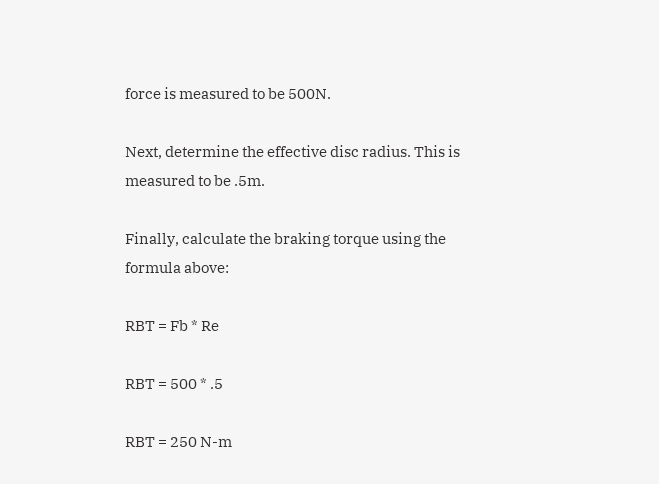force is measured to be 500N.

Next, determine the effective disc radius. This is measured to be .5m.

Finally, calculate the braking torque using the formula above:

RBT = Fb * Re

RBT = 500 * .5

RBT = 250 N-m